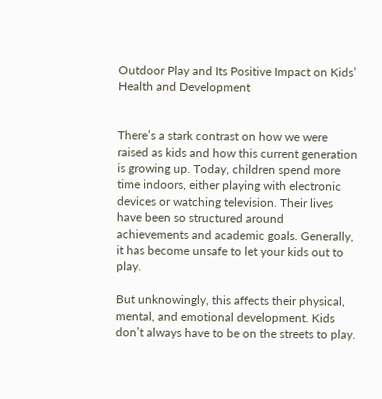Outdoor Play and Its Positive Impact on Kids’ Health and Development


There’s a stark contrast on how we were raised as kids and how this current generation is growing up. Today, children spend more time indoors, either playing with electronic devices or watching television. Their lives have been so structured around achievements and academic goals. Generally, it has become unsafe to let your kids out to play.

But unknowingly, this affects their physical, mental, and emotional development. Kids don’t always have to be on the streets to play.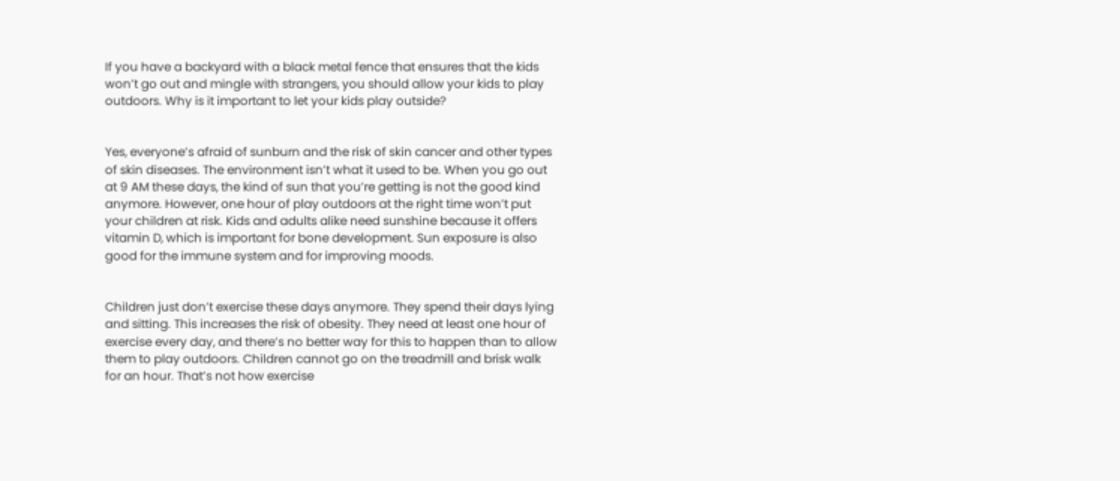If you have a backyard with a black metal fence that ensures that the kids won’t go out and mingle with strangers, you should allow your kids to play outdoors. Why is it important to let your kids play outside?


Yes, everyone’s afraid of sunburn and the risk of skin cancer and other types of skin diseases. The environment isn’t what it used to be. When you go out at 9 AM these days, the kind of sun that you’re getting is not the good kind anymore. However, one hour of play outdoors at the right time won’t put your children at risk. Kids and adults alike need sunshine because it offers vitamin D, which is important for bone development. Sun exposure is also good for the immune system and for improving moods.


Children just don’t exercise these days anymore. They spend their days lying and sitting. This increases the risk of obesity. They need at least one hour of exercise every day, and there’s no better way for this to happen than to allow them to play outdoors. Children cannot go on the treadmill and brisk walk for an hour. That’s not how exercise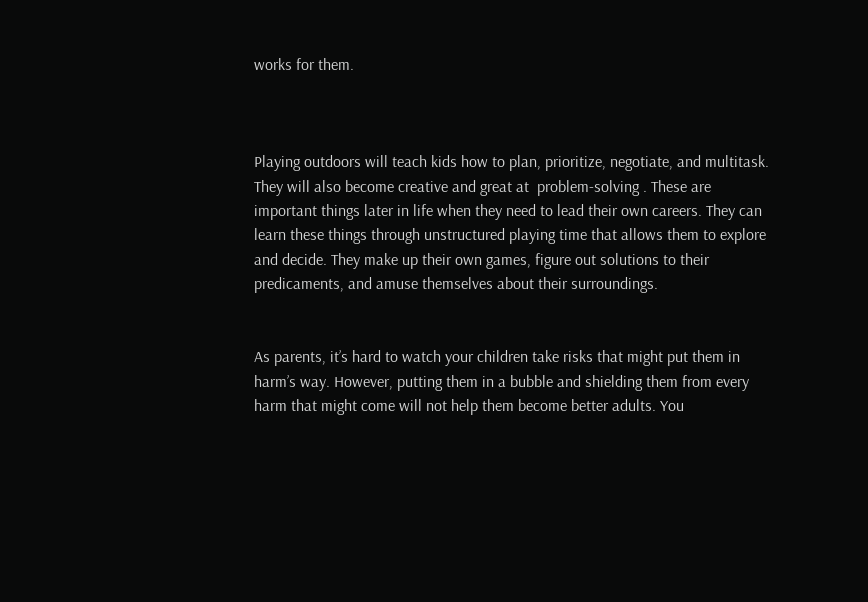works for them.



Playing outdoors will teach kids how to plan, prioritize, negotiate, and multitask. They will also become creative and great at  problem-solving . These are important things later in life when they need to lead their own careers. They can learn these things through unstructured playing time that allows them to explore and decide. They make up their own games, figure out solutions to their predicaments, and amuse themselves about their surroundings.


As parents, it’s hard to watch your children take risks that might put them in harm’s way. However, putting them in a bubble and shielding them from every harm that might come will not help them become better adults. You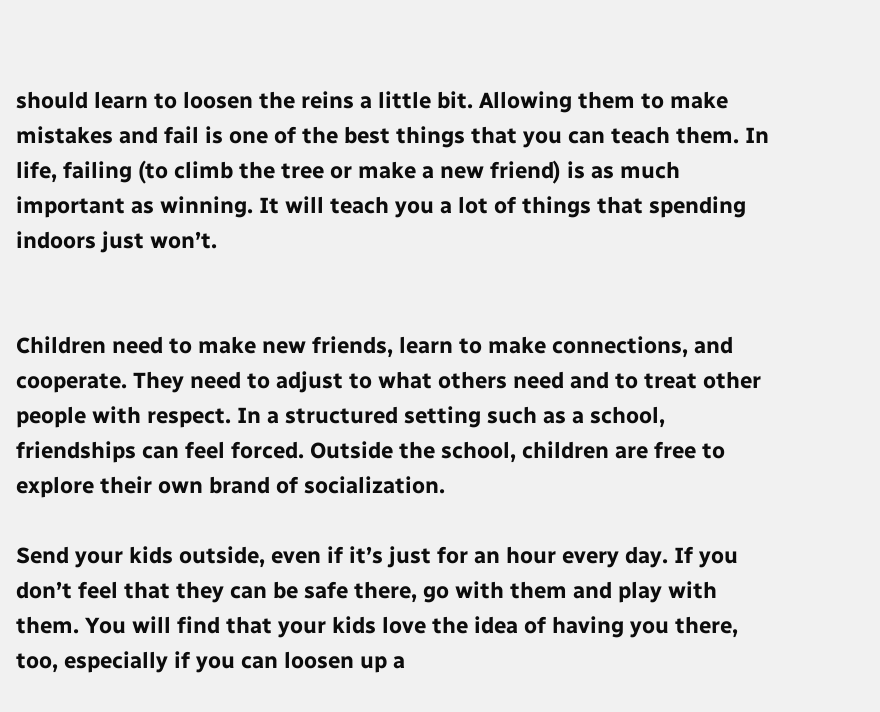should learn to loosen the reins a little bit. Allowing them to make mistakes and fail is one of the best things that you can teach them. In life, failing (to climb the tree or make a new friend) is as much important as winning. It will teach you a lot of things that spending indoors just won’t.


Children need to make new friends, learn to make connections, and cooperate. They need to adjust to what others need and to treat other people with respect. In a structured setting such as a school, friendships can feel forced. Outside the school, children are free to explore their own brand of socialization.

Send your kids outside, even if it’s just for an hour every day. If you don’t feel that they can be safe there, go with them and play with them. You will find that your kids love the idea of having you there, too, especially if you can loosen up a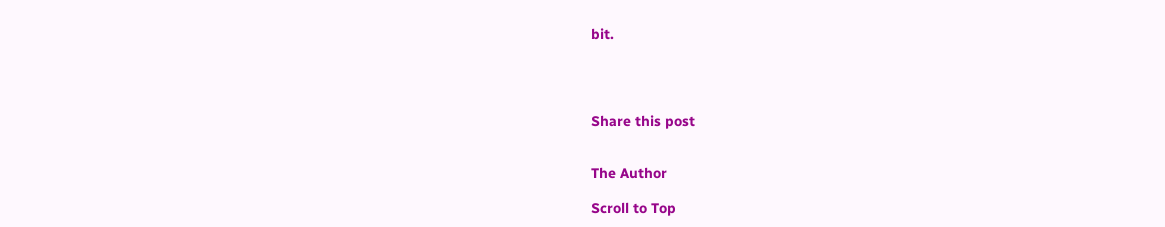bit.




Share this post


The Author

Scroll to Top